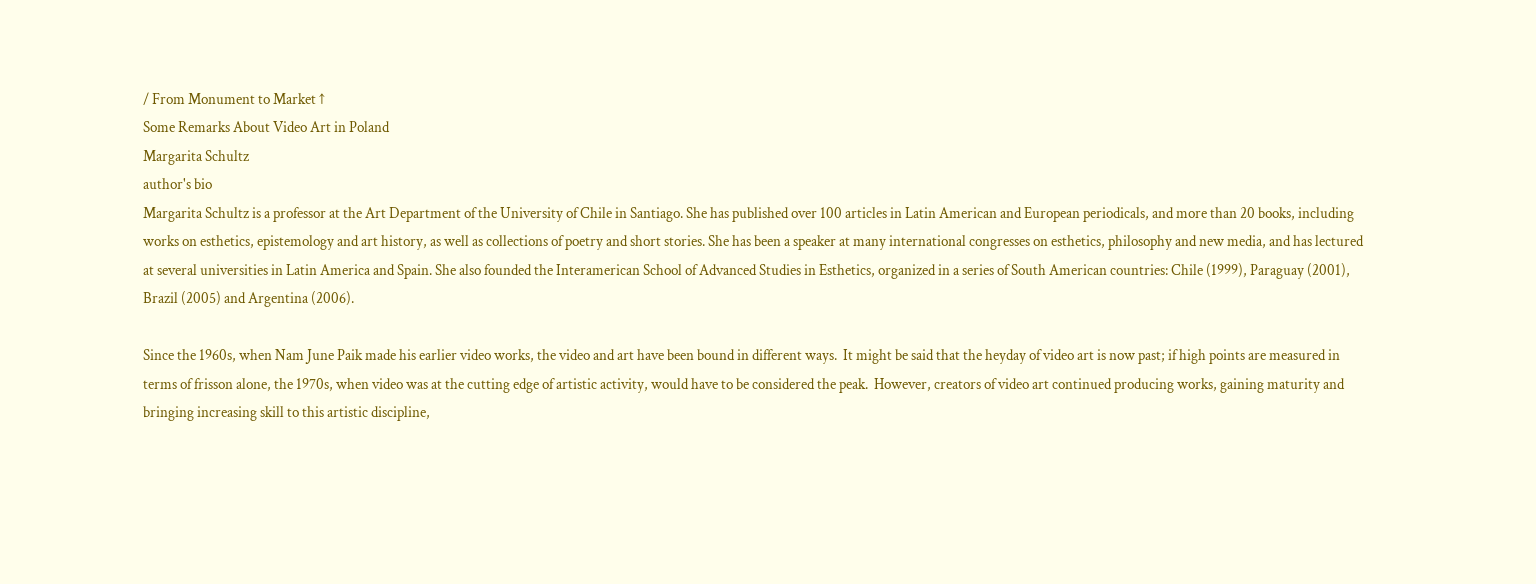/ From Monument to Market ↑
Some Remarks About Video Art in Poland
Margarita Schultz
author's bio
Margarita Schultz is a professor at the Art Department of the University of Chile in Santiago. She has published over 100 articles in Latin American and European periodicals, and more than 20 books, including works on esthetics, epistemology and art history, as well as collections of poetry and short stories. She has been a speaker at many international congresses on esthetics, philosophy and new media, and has lectured at several universities in Latin America and Spain. She also founded the Interamerican School of Advanced Studies in Esthetics, organized in a series of South American countries: Chile (1999), Paraguay (2001), Brazil (2005) and Argentina (2006).

Since the 1960s, when Nam June Paik made his earlier video works, the video and art have been bound in different ways.  It might be said that the heyday of video art is now past; if high points are measured in terms of frisson alone, the 1970s, when video was at the cutting edge of artistic activity, would have to be considered the peak.  However, creators of video art continued producing works, gaining maturity and bringing increasing skill to this artistic discipline,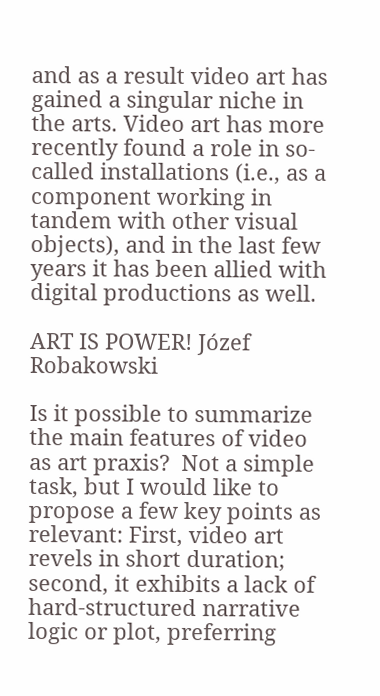and as a result video art has gained a singular niche in the arts. Video art has more recently found a role in so-called installations (i.e., as a component working in tandem with other visual objects), and in the last few years it has been allied with digital productions as well.

ART IS POWER! Józef Robakowski

Is it possible to summarize the main features of video as art praxis?  Not a simple task, but I would like to propose a few key points as relevant: First, video art revels in short duration; second, it exhibits a lack of hard-structured narrative logic or plot, preferring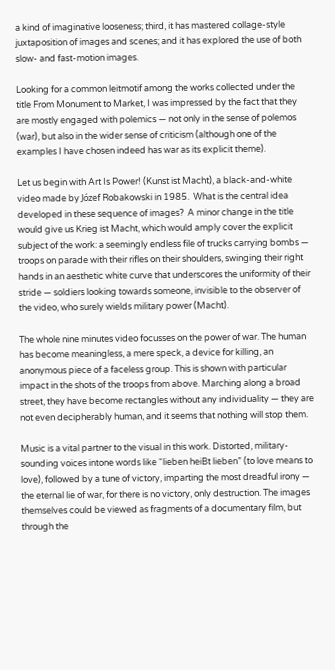a kind of imaginative looseness; third, it has mastered collage-style juxtaposition of images and scenes; and it has explored the use of both slow- and fast-motion images.

Looking for a common leitmotif among the works collected under the title From Monument to Market, I was impressed by the fact that they are mostly engaged with polemics — not only in the sense of polemos (war), but also in the wider sense of criticism (although one of the examples I have chosen indeed has war as its explicit theme).

Let us begin with Art Is Power! (Kunst ist Macht), a black-and-white video made by Józef Robakowski in 1985.  What is the central idea developed in these sequence of images?  A minor change in the title would give us Krieg ist Macht, which would amply cover the explicit subject of the work: a seemingly endless file of trucks carrying bombs — troops on parade with their rifles on their shoulders, swinging their right hands in an aesthetic white curve that underscores the uniformity of their stride — soldiers looking towards someone, invisible to the observer of the video, who surely wields military power (Macht).

The whole nine minutes video focusses on the power of war. The human has become meaningless, a mere speck, a device for killing, an anonymous piece of a faceless group. This is shown with particular impact in the shots of the troops from above. Marching along a broad street, they have become rectangles without any individuality — they are not even decipherably human, and it seems that nothing will stop them.

Music is a vital partner to the visual in this work. Distorted, military-sounding voices intone words like “lieben heiBt lieben” (to love means to love), followed by a tune of victory, imparting the most dreadful irony — the eternal lie of war, for there is no victory, only destruction. The images themselves could be viewed as fragments of a documentary film, but through the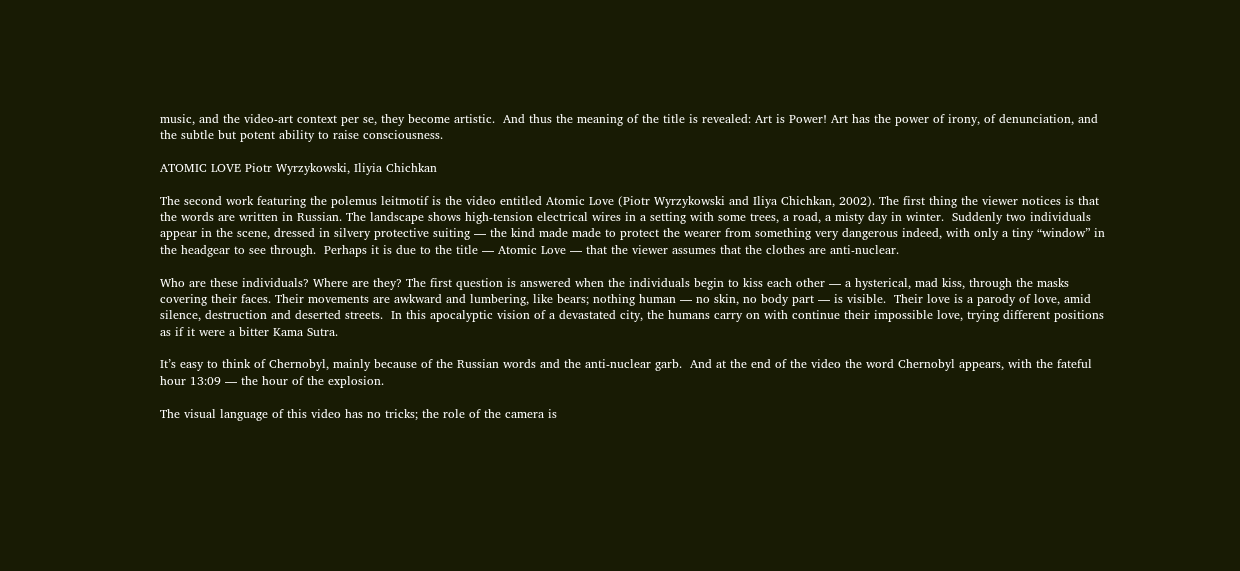music, and the video-art context per se, they become artistic.  And thus the meaning of the title is revealed: Art is Power! Art has the power of irony, of denunciation, and the subtle but potent ability to raise consciousness.

ATOMIC LOVE Piotr Wyrzykowski, Iliyia Chichkan

The second work featuring the polemus leitmotif is the video entitled Atomic Love (Piotr Wyrzykowski and Iliya Chichkan, 2002). The first thing the viewer notices is that the words are written in Russian. The landscape shows high-tension electrical wires in a setting with some trees, a road, a misty day in winter.  Suddenly two individuals appear in the scene, dressed in silvery protective suiting — the kind made made to protect the wearer from something very dangerous indeed, with only a tiny “window” in the headgear to see through.  Perhaps it is due to the title — Atomic Love — that the viewer assumes that the clothes are anti-nuclear.

Who are these individuals? Where are they? The first question is answered when the individuals begin to kiss each other — a hysterical, mad kiss, through the masks covering their faces. Their movements are awkward and lumbering, like bears; nothing human — no skin, no body part — is visible.  Their love is a parody of love, amid silence, destruction and deserted streets.  In this apocalyptic vision of a devastated city, the humans carry on with continue their impossible love, trying different positions as if it were a bitter Kama Sutra.

It’s easy to think of Chernobyl, mainly because of the Russian words and the anti-nuclear garb.  And at the end of the video the word Chernobyl appears, with the fateful hour 13:09 — the hour of the explosion.

The visual language of this video has no tricks; the role of the camera is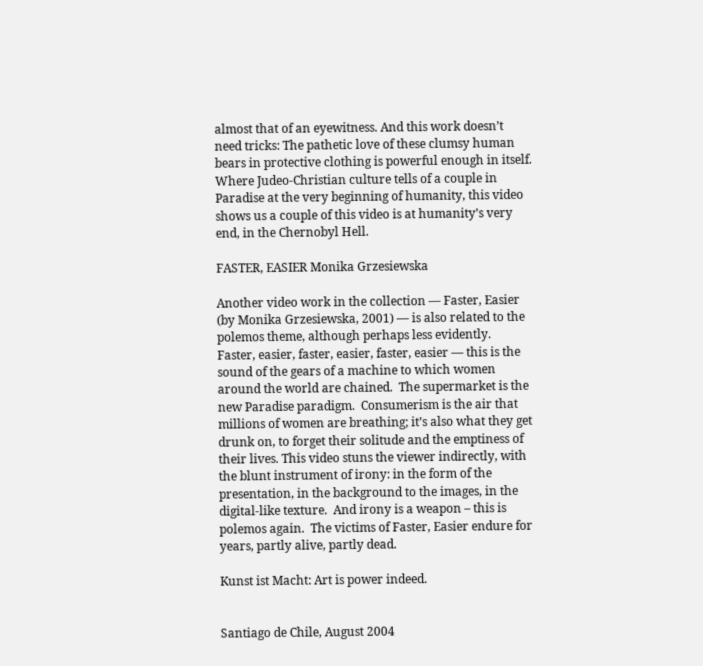almost that of an eyewitness. And this work doesn’t need tricks: The pathetic love of these clumsy human bears in protective clothing is powerful enough in itself.  Where Judeo-Christian culture tells of a couple in Paradise at the very beginning of humanity, this video shows us a couple of this video is at humanity’s very end, in the Chernobyl Hell.

FASTER, EASIER Monika Grzesiewska

Another video work in the collection — Faster, Easier (by Monika Grzesiewska, 2001) — is also related to the polemos theme, although perhaps less evidently.  Faster, easier, faster, easier, faster, easier — this is the sound of the gears of a machine to which women around the world are chained.  The supermarket is the new Paradise paradigm.  Consumerism is the air that millions of women are breathing; it’s also what they get drunk on, to forget their solitude and the emptiness of their lives. This video stuns the viewer indirectly, with the blunt instrument of irony: in the form of the presentation, in the background to the images, in the digital-like texture.  And irony is a weapon – this is polemos again.  The victims of Faster, Easier endure for years, partly alive, partly dead.

Kunst ist Macht: Art is power indeed.


Santiago de Chile, August 2004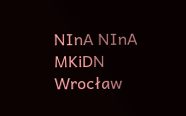NInA NInA MKiDN Wrocław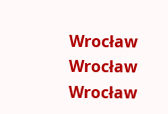Wrocław Wrocław Wrocław